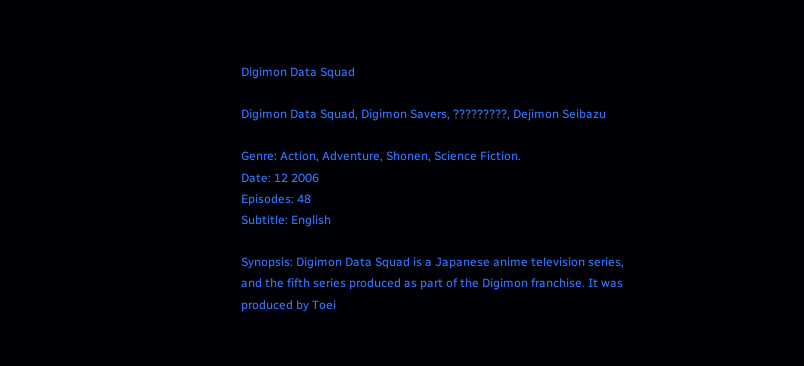Digimon Data Squad

Digimon Data Squad, Digimon Savers, ?????????, Dejimon Seibazu

Genre: Action, Adventure, Shonen, Science Fiction.
Date: 12 2006
Episodes: 48
Subtitle: English

Synopsis: Digimon Data Squad is a Japanese anime television series, and the fifth series produced as part of the Digimon franchise. It was produced by Toei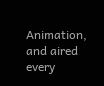Animation, and aired every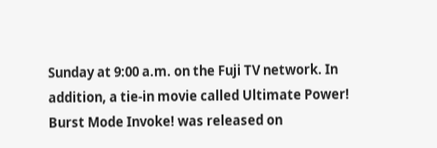Sunday at 9:00 a.m. on the Fuji TV network. In addition, a tie-in movie called Ultimate Power! Burst Mode Invoke! was released on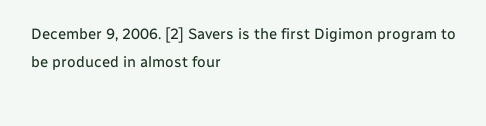December 9, 2006. [2] Savers is the first Digimon program to be produced in almost four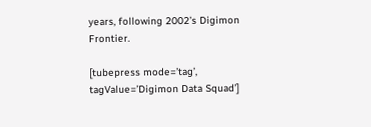years, following 2002’s Digimon Frontier.

[tubepress mode=’tag’, tagValue=’Digimon Data Squad’]